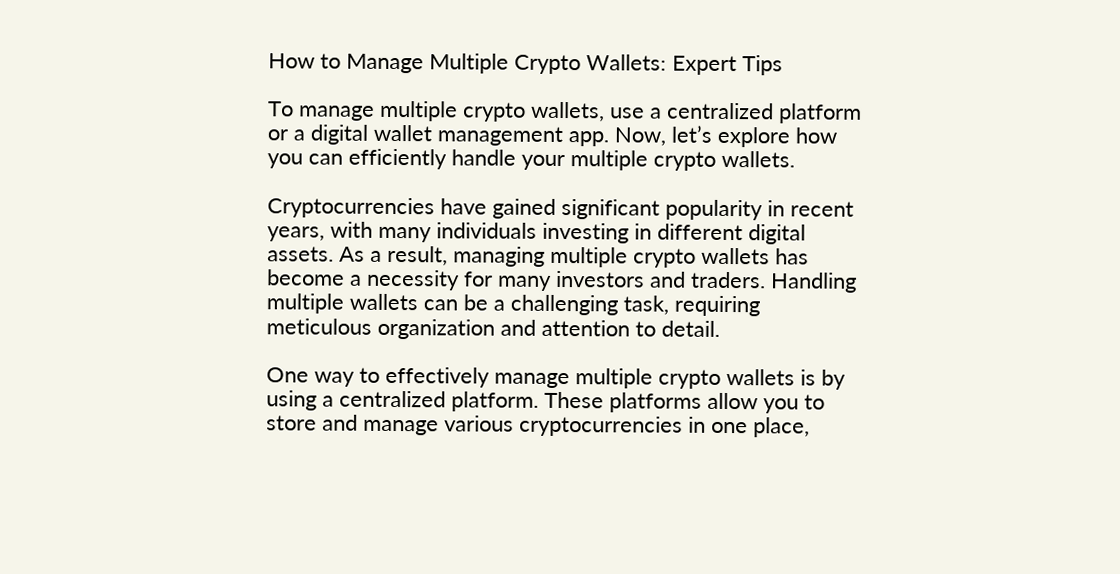How to Manage Multiple Crypto Wallets: Expert Tips

To manage multiple crypto wallets, use a centralized platform or a digital wallet management app. Now, let’s explore how you can efficiently handle your multiple crypto wallets.

Cryptocurrencies have gained significant popularity in recent years, with many individuals investing in different digital assets. As a result, managing multiple crypto wallets has become a necessity for many investors and traders. Handling multiple wallets can be a challenging task, requiring meticulous organization and attention to detail.

One way to effectively manage multiple crypto wallets is by using a centralized platform. These platforms allow you to store and manage various cryptocurrencies in one place,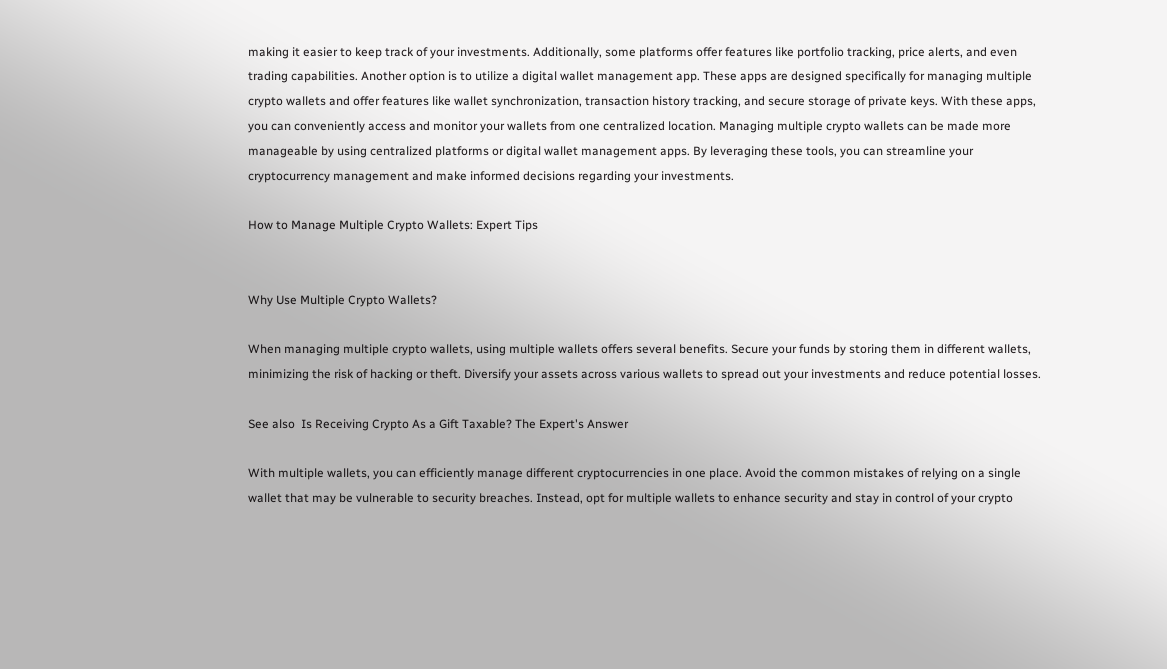making it easier to keep track of your investments. Additionally, some platforms offer features like portfolio tracking, price alerts, and even trading capabilities. Another option is to utilize a digital wallet management app. These apps are designed specifically for managing multiple crypto wallets and offer features like wallet synchronization, transaction history tracking, and secure storage of private keys. With these apps, you can conveniently access and monitor your wallets from one centralized location. Managing multiple crypto wallets can be made more manageable by using centralized platforms or digital wallet management apps. By leveraging these tools, you can streamline your cryptocurrency management and make informed decisions regarding your investments.

How to Manage Multiple Crypto Wallets: Expert Tips


Why Use Multiple Crypto Wallets?

When managing multiple crypto wallets, using multiple wallets offers several benefits. Secure your funds by storing them in different wallets, minimizing the risk of hacking or theft. Diversify your assets across various wallets to spread out your investments and reduce potential losses.

See also  Is Receiving Crypto As a Gift Taxable? The Expert's Answer

With multiple wallets, you can efficiently manage different cryptocurrencies in one place. Avoid the common mistakes of relying on a single wallet that may be vulnerable to security breaches. Instead, opt for multiple wallets to enhance security and stay in control of your crypto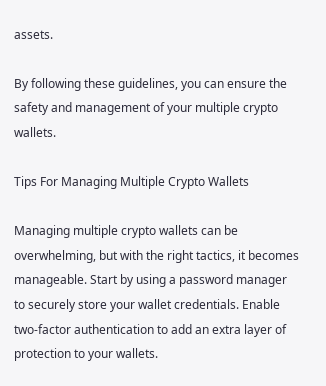assets.

By following these guidelines, you can ensure the safety and management of your multiple crypto wallets.

Tips For Managing Multiple Crypto Wallets

Managing multiple crypto wallets can be overwhelming, but with the right tactics, it becomes manageable. Start by using a password manager to securely store your wallet credentials. Enable two-factor authentication to add an extra layer of protection to your wallets.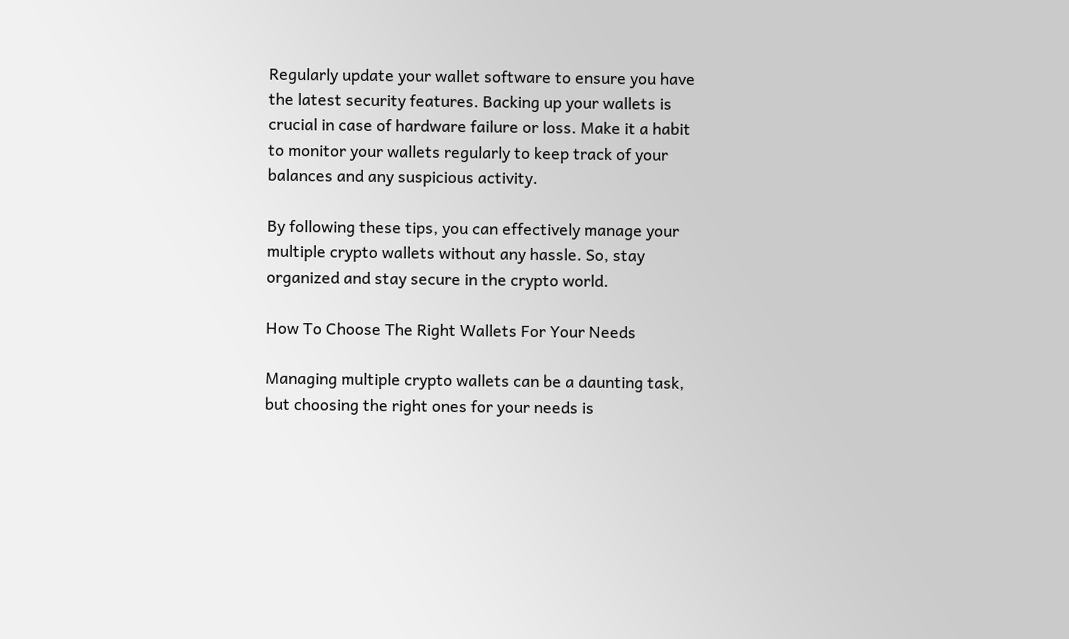Regularly update your wallet software to ensure you have the latest security features. Backing up your wallets is crucial in case of hardware failure or loss. Make it a habit to monitor your wallets regularly to keep track of your balances and any suspicious activity.

By following these tips, you can effectively manage your multiple crypto wallets without any hassle. So, stay organized and stay secure in the crypto world.

How To Choose The Right Wallets For Your Needs

Managing multiple crypto wallets can be a daunting task, but choosing the right ones for your needs is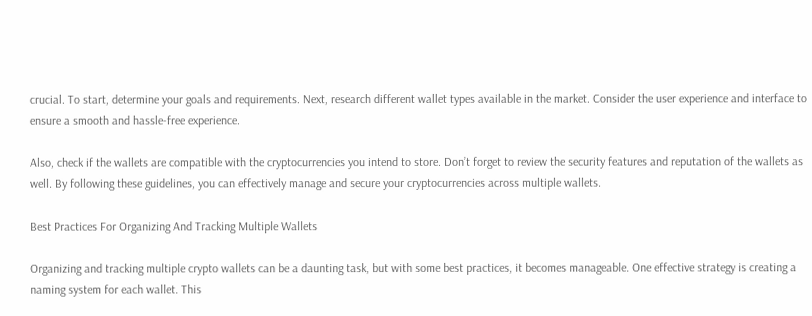crucial. To start, determine your goals and requirements. Next, research different wallet types available in the market. Consider the user experience and interface to ensure a smooth and hassle-free experience.

Also, check if the wallets are compatible with the cryptocurrencies you intend to store. Don’t forget to review the security features and reputation of the wallets as well. By following these guidelines, you can effectively manage and secure your cryptocurrencies across multiple wallets.

Best Practices For Organizing And Tracking Multiple Wallets

Organizing and tracking multiple crypto wallets can be a daunting task, but with some best practices, it becomes manageable. One effective strategy is creating a naming system for each wallet. This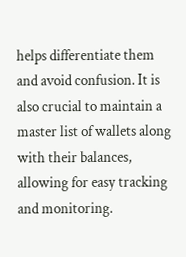helps differentiate them and avoid confusion. It is also crucial to maintain a master list of wallets along with their balances, allowing for easy tracking and monitoring.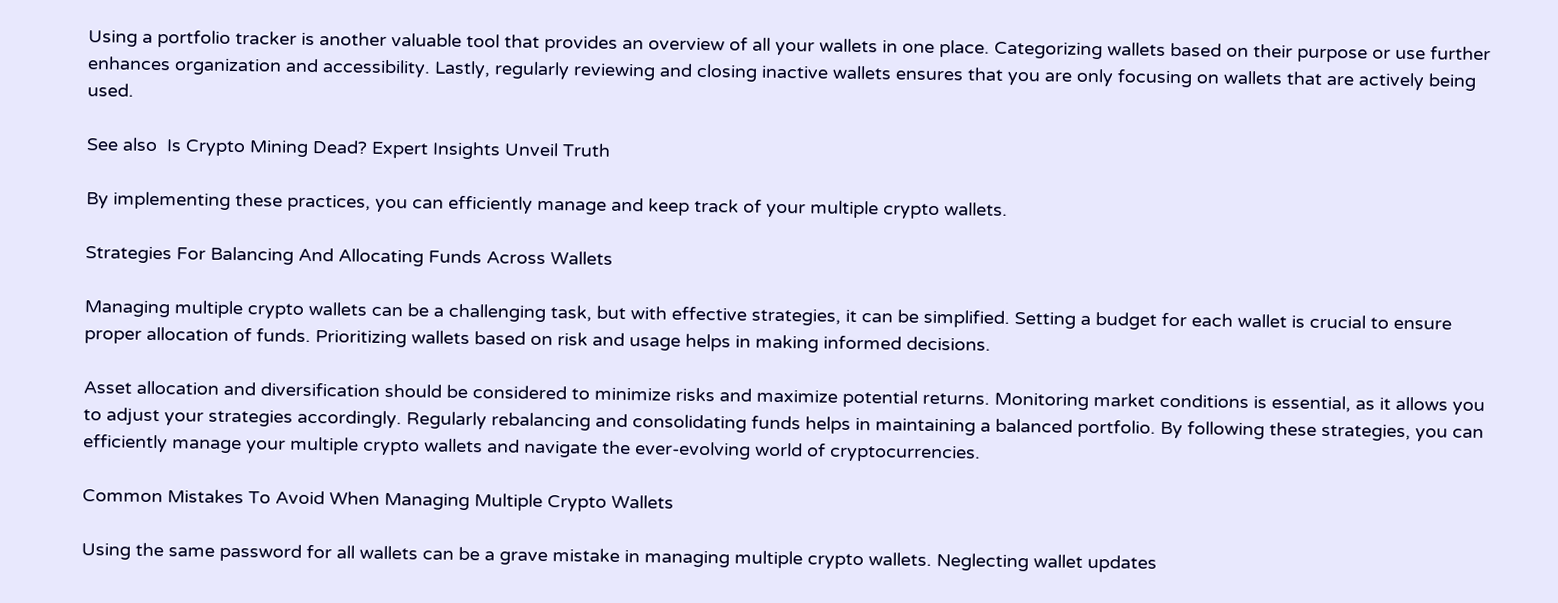Using a portfolio tracker is another valuable tool that provides an overview of all your wallets in one place. Categorizing wallets based on their purpose or use further enhances organization and accessibility. Lastly, regularly reviewing and closing inactive wallets ensures that you are only focusing on wallets that are actively being used.

See also  Is Crypto Mining Dead? Expert Insights Unveil Truth

By implementing these practices, you can efficiently manage and keep track of your multiple crypto wallets.

Strategies For Balancing And Allocating Funds Across Wallets

Managing multiple crypto wallets can be a challenging task, but with effective strategies, it can be simplified. Setting a budget for each wallet is crucial to ensure proper allocation of funds. Prioritizing wallets based on risk and usage helps in making informed decisions.

Asset allocation and diversification should be considered to minimize risks and maximize potential returns. Monitoring market conditions is essential, as it allows you to adjust your strategies accordingly. Regularly rebalancing and consolidating funds helps in maintaining a balanced portfolio. By following these strategies, you can efficiently manage your multiple crypto wallets and navigate the ever-evolving world of cryptocurrencies.

Common Mistakes To Avoid When Managing Multiple Crypto Wallets

Using the same password for all wallets can be a grave mistake in managing multiple crypto wallets. Neglecting wallet updates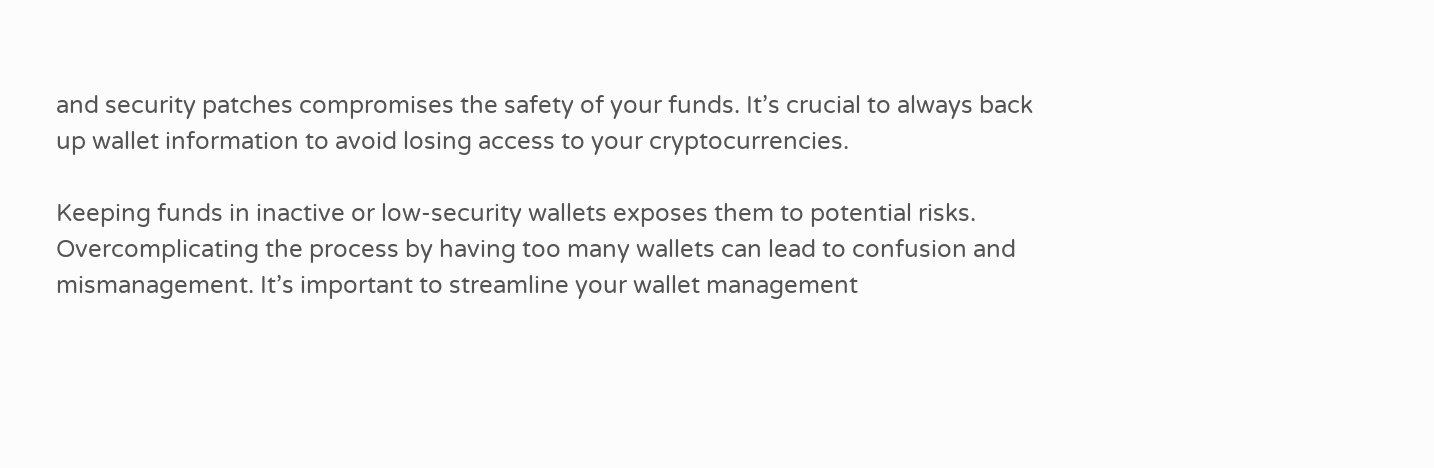and security patches compromises the safety of your funds. It’s crucial to always back up wallet information to avoid losing access to your cryptocurrencies.

Keeping funds in inactive or low-security wallets exposes them to potential risks. Overcomplicating the process by having too many wallets can lead to confusion and mismanagement. It’s important to streamline your wallet management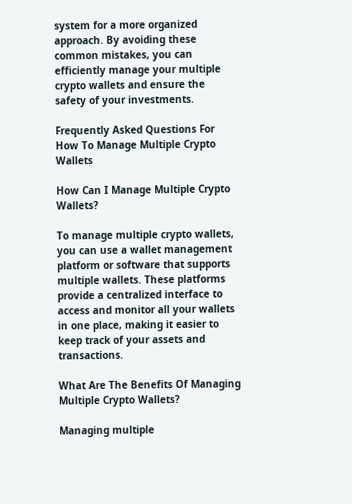system for a more organized approach. By avoiding these common mistakes, you can efficiently manage your multiple crypto wallets and ensure the safety of your investments.

Frequently Asked Questions For How To Manage Multiple Crypto Wallets

How Can I Manage Multiple Crypto Wallets?

To manage multiple crypto wallets, you can use a wallet management platform or software that supports multiple wallets. These platforms provide a centralized interface to access and monitor all your wallets in one place, making it easier to keep track of your assets and transactions.

What Are The Benefits Of Managing Multiple Crypto Wallets?

Managing multiple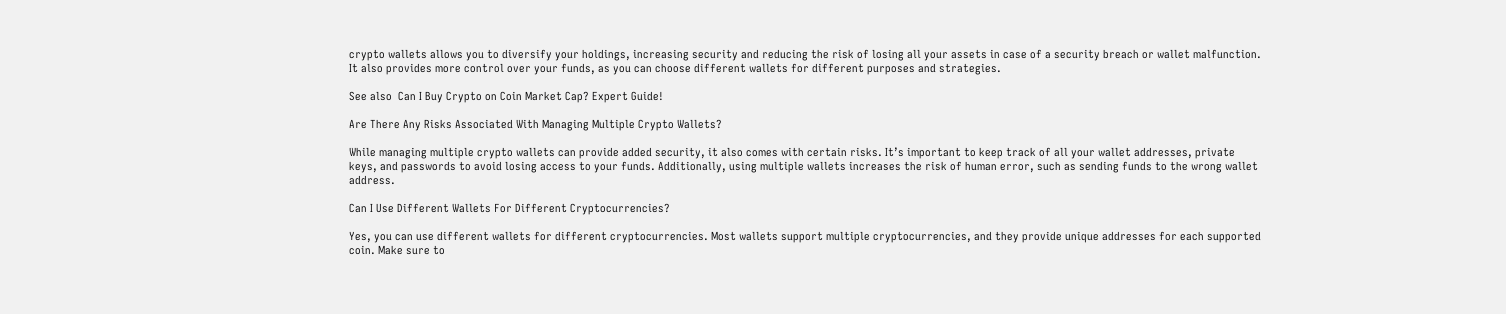crypto wallets allows you to diversify your holdings, increasing security and reducing the risk of losing all your assets in case of a security breach or wallet malfunction. It also provides more control over your funds, as you can choose different wallets for different purposes and strategies.

See also  Can I Buy Crypto on Coin Market Cap? Expert Guide!

Are There Any Risks Associated With Managing Multiple Crypto Wallets?

While managing multiple crypto wallets can provide added security, it also comes with certain risks. It’s important to keep track of all your wallet addresses, private keys, and passwords to avoid losing access to your funds. Additionally, using multiple wallets increases the risk of human error, such as sending funds to the wrong wallet address.

Can I Use Different Wallets For Different Cryptocurrencies?

Yes, you can use different wallets for different cryptocurrencies. Most wallets support multiple cryptocurrencies, and they provide unique addresses for each supported coin. Make sure to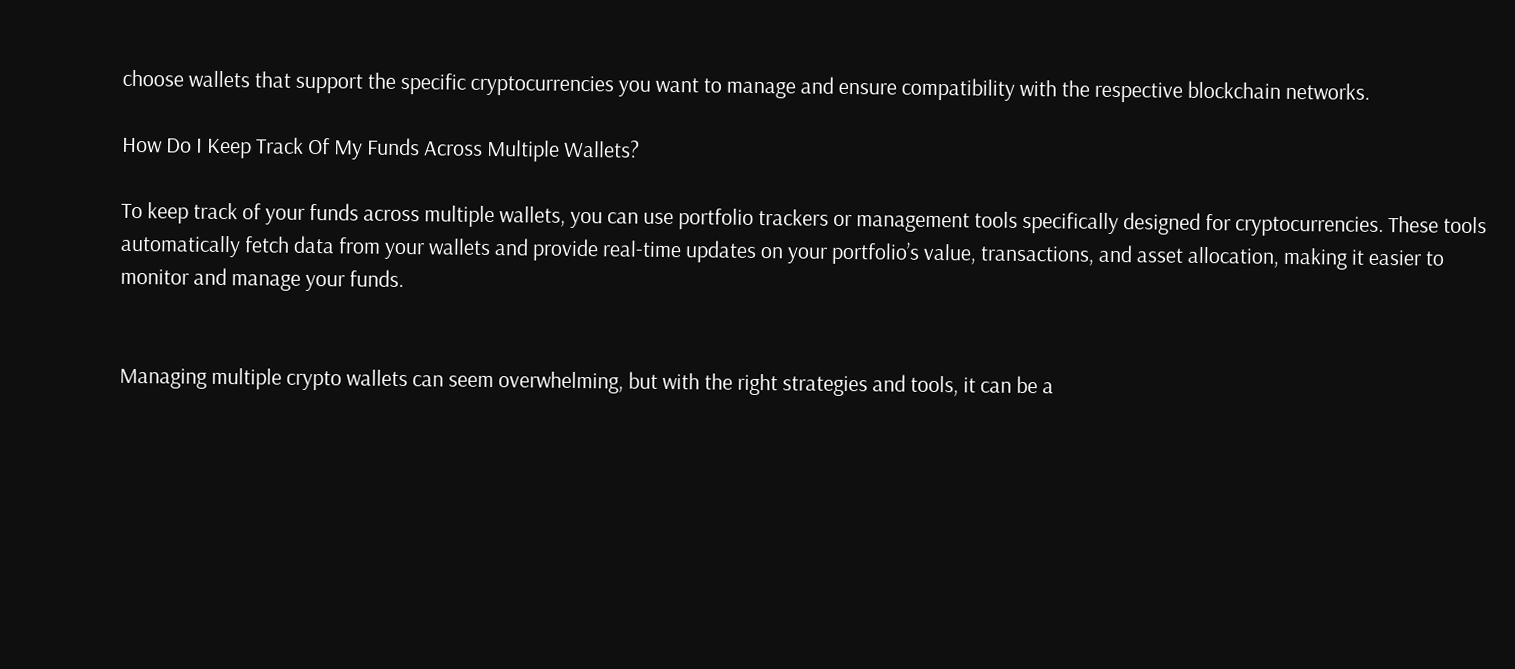choose wallets that support the specific cryptocurrencies you want to manage and ensure compatibility with the respective blockchain networks.

How Do I Keep Track Of My Funds Across Multiple Wallets?

To keep track of your funds across multiple wallets, you can use portfolio trackers or management tools specifically designed for cryptocurrencies. These tools automatically fetch data from your wallets and provide real-time updates on your portfolio’s value, transactions, and asset allocation, making it easier to monitor and manage your funds.


Managing multiple crypto wallets can seem overwhelming, but with the right strategies and tools, it can be a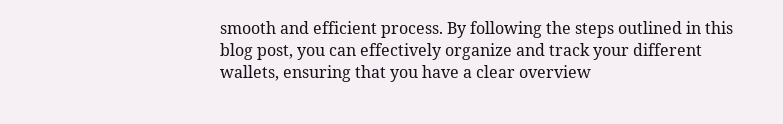smooth and efficient process. By following the steps outlined in this blog post, you can effectively organize and track your different wallets, ensuring that you have a clear overview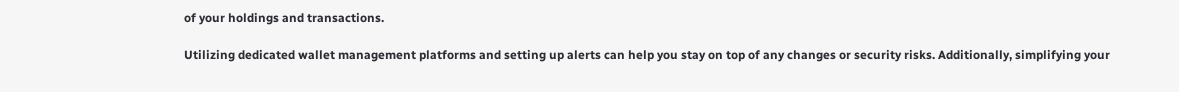of your holdings and transactions.

Utilizing dedicated wallet management platforms and setting up alerts can help you stay on top of any changes or security risks. Additionally, simplifying your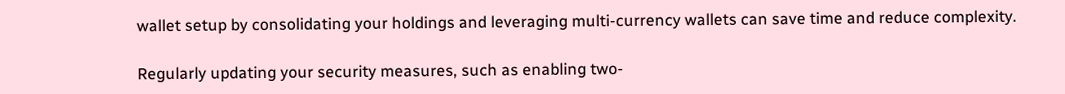wallet setup by consolidating your holdings and leveraging multi-currency wallets can save time and reduce complexity.

Regularly updating your security measures, such as enabling two-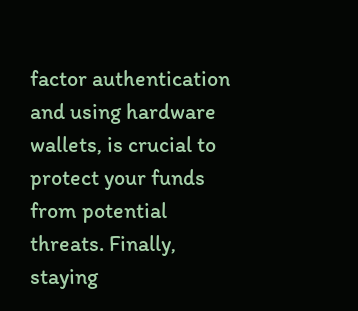factor authentication and using hardware wallets, is crucial to protect your funds from potential threats. Finally, staying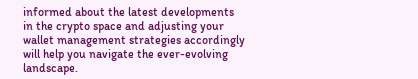informed about the latest developments in the crypto space and adjusting your wallet management strategies accordingly will help you navigate the ever-evolving landscape.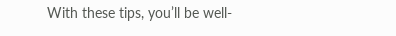With these tips, you’ll be well-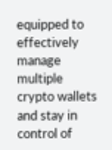equipped to effectively manage multiple crypto wallets and stay in control of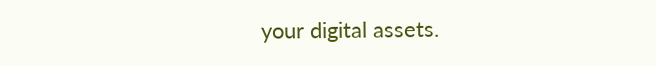your digital assets.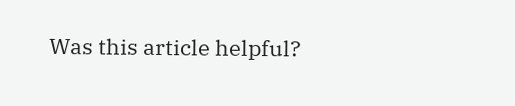Was this article helpful?